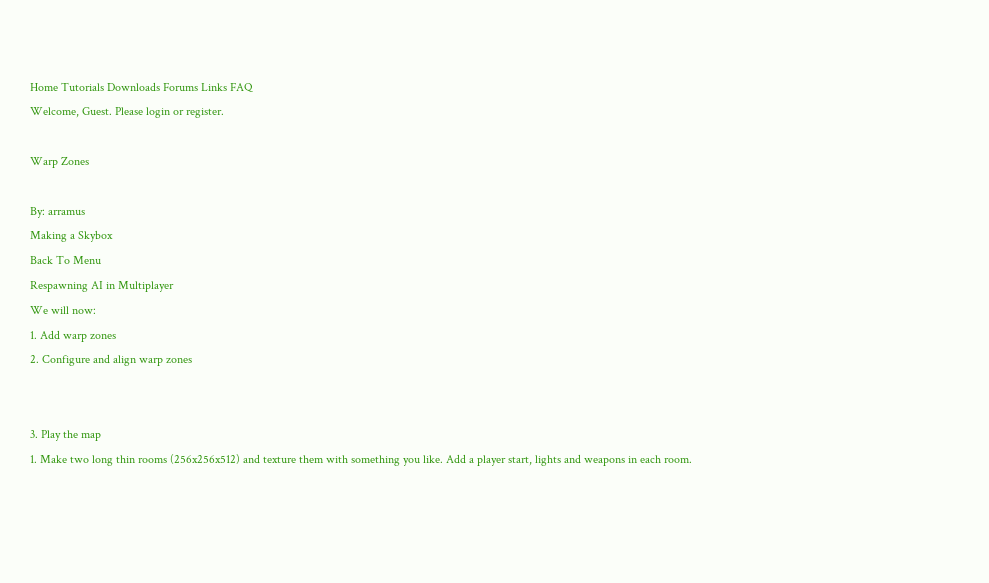Home Tutorials Downloads Forums Links FAQ
Welcome, Guest. Please login or register.

Warp Zones

By: arramus
Making a Skybox
Back To Menu
Respawning AI in Multiplayer
We will now:
1. Add warp zones
2. Configure and align warp zones


3. Play the map
1. Make two long thin rooms (256x256x512) and texture them with something you like. Add a player start, lights and weapons in each room.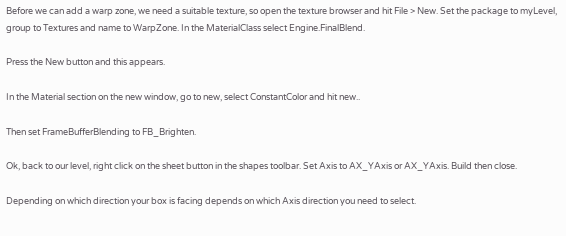Before we can add a warp zone, we need a suitable texture, so open the texture browser and hit File > New. Set the package to myLevel, group to Textures and name to WarpZone. In the MaterialClass select Engine.FinalBlend.

Press the New button and this appears.

In the Material section on the new window, go to new, select ConstantColor and hit new..

Then set FrameBufferBlending to FB_Brighten.

Ok, back to our level, right click on the sheet button in the shapes toolbar. Set Axis to AX_YAxis or AX_YAxis. Build then close.

Depending on which direction your box is facing depends on which Axis direction you need to select.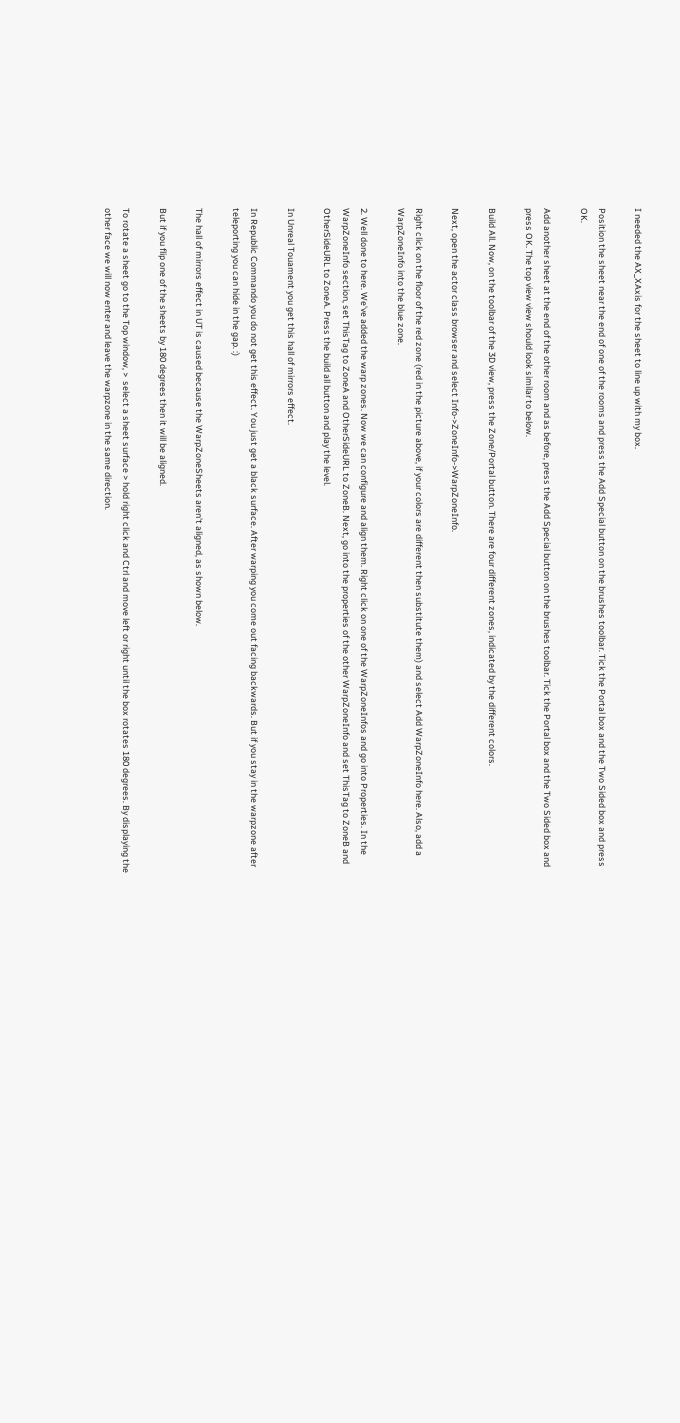I needed the AX_XAxis for the sheet to line up with my box.

Position the sheet near the end of one of the rooms and press the Add Special button on the brushes toolbar. Tick the Portal box and the Two Sided box and press OK.

Add another sheet at the end of the other room and as before, press the Add Special button on the brushes toolbar. Tick the Portal box and the Two Sided box and press OK. The top view view should look similar to below.

Build All. Now, on the toolbar of the 3D view, press the Zone/Portal button. There are four different zones, indicated by the different colors.

Next, open the actor class browser and select Info->ZoneInfo->WarpZoneInfo.

Right click on the floor of the red zone (red in the picture above, if your colors are different then substitute them) and select Add WarpZoneInfo here. Also, add a WarpZoneInfo into the blue zone.

2. Well done to here. We've added the warp zones. Now we can configure and align them. Right click on one of the WarpZoneInfos and go into Properties. In the WarpZoneInfo section, set ThisTag to ZoneA and OtherSideURL to ZoneB. Next, go into the properties of the other WarpZoneInfo and set ThisTag to ZoneB and OtherSideURL to ZoneA. Press the build all button and play the level.

In Unreal Touament you get this hall of mirrors effect.

In Republic Commando you do not get this effect. You just get a black surface. After warping you come out facing backwards. But if you stay in the warpzone after teleporting you can hide in the gap. :)

The hall of mirrors effect in UT is caused because the WarpZoneSheets aren't aligned, as shown below.

But if you flip one of the sheets by 180 degrees then it will be aligned.

To rotate a sheet go to the Top window, >  select a sheet surface > hold right click and Ctrl and move left or right until the box rotates 180 degrees. By displaying the other face we will now enter and leave the warpzone in the same direction.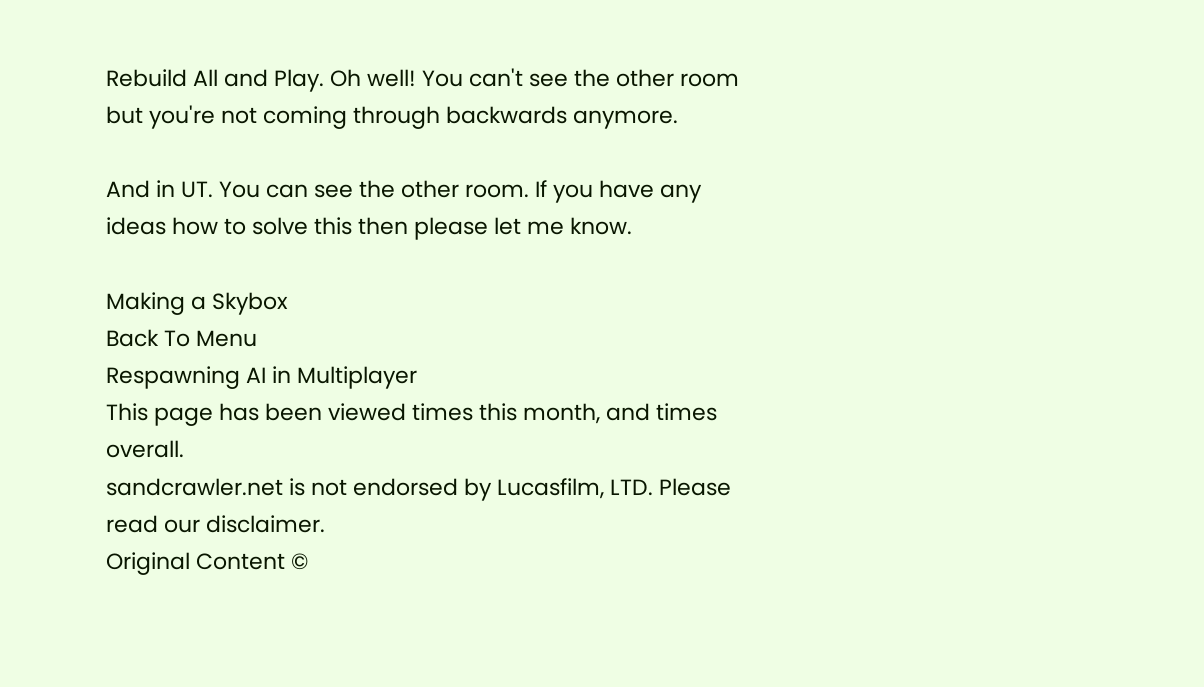Rebuild All and Play. Oh well! You can't see the other room but you're not coming through backwards anymore.

And in UT. You can see the other room. If you have any ideas how to solve this then please let me know.

Making a Skybox
Back To Menu
Respawning AI in Multiplayer
This page has been viewed times this month, and times overall.
sandcrawler.net is not endorsed by Lucasfilm, LTD. Please read our disclaimer.
Original Content ©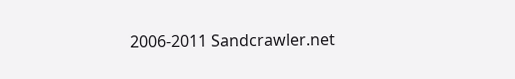2006-2011 Sandcrawler.net